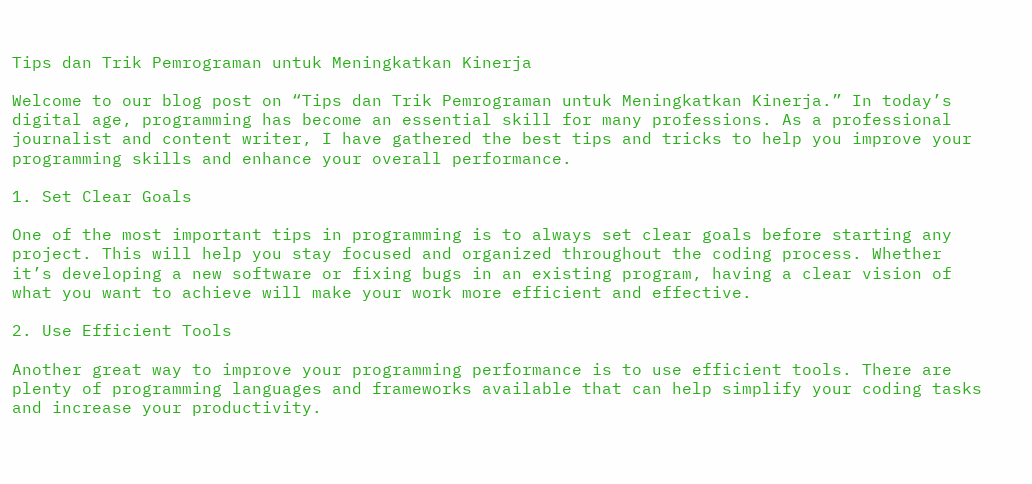Tips dan Trik Pemrograman untuk Meningkatkan Kinerja

Welcome to our blog post on “Tips dan Trik Pemrograman untuk Meningkatkan Kinerja.” In today’s digital age, programming has become an essential skill for many professions. As a professional journalist and content writer, I have gathered the best tips and tricks to help you improve your programming skills and enhance your overall performance.

1. Set Clear Goals

One of the most important tips in programming is to always set clear goals before starting any project. This will help you stay focused and organized throughout the coding process. Whether it’s developing a new software or fixing bugs in an existing program, having a clear vision of what you want to achieve will make your work more efficient and effective.

2. Use Efficient Tools

Another great way to improve your programming performance is to use efficient tools. There are plenty of programming languages and frameworks available that can help simplify your coding tasks and increase your productivity.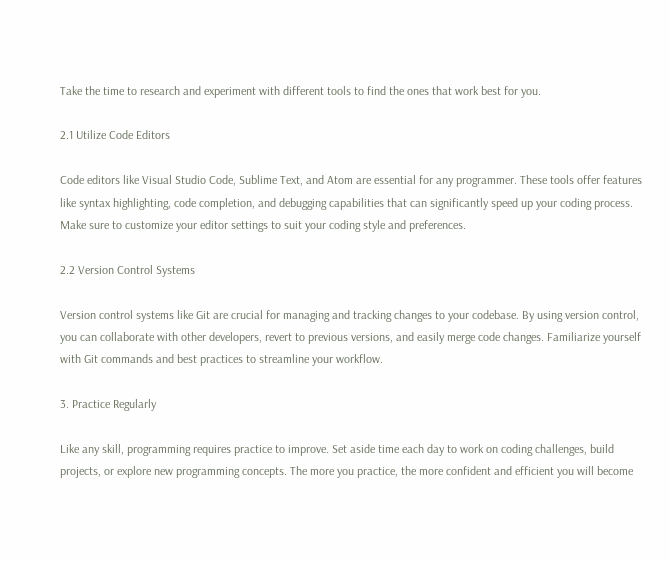Take the time to research and experiment with different tools to find the ones that work best for you.

2.1 Utilize Code Editors

Code editors like Visual Studio Code, Sublime Text, and Atom are essential for any programmer. These tools offer features like syntax highlighting, code completion, and debugging capabilities that can significantly speed up your coding process. Make sure to customize your editor settings to suit your coding style and preferences.

2.2 Version Control Systems

Version control systems like Git are crucial for managing and tracking changes to your codebase. By using version control, you can collaborate with other developers, revert to previous versions, and easily merge code changes. Familiarize yourself with Git commands and best practices to streamline your workflow.

3. Practice Regularly

Like any skill, programming requires practice to improve. Set aside time each day to work on coding challenges, build projects, or explore new programming concepts. The more you practice, the more confident and efficient you will become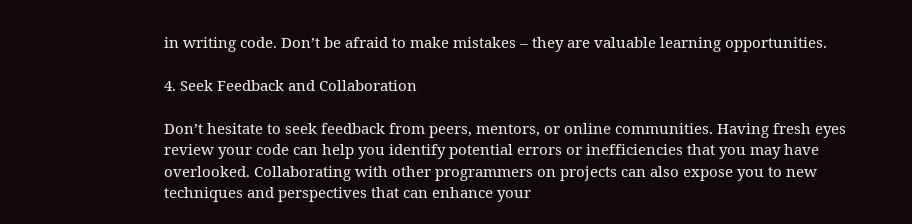in writing code. Don’t be afraid to make mistakes – they are valuable learning opportunities.

4. Seek Feedback and Collaboration

Don’t hesitate to seek feedback from peers, mentors, or online communities. Having fresh eyes review your code can help you identify potential errors or inefficiencies that you may have overlooked. Collaborating with other programmers on projects can also expose you to new techniques and perspectives that can enhance your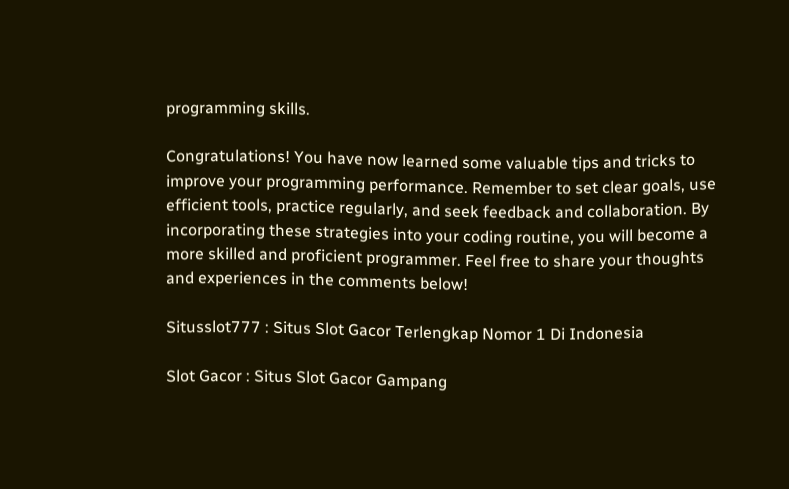programming skills.

Congratulations! You have now learned some valuable tips and tricks to improve your programming performance. Remember to set clear goals, use efficient tools, practice regularly, and seek feedback and collaboration. By incorporating these strategies into your coding routine, you will become a more skilled and proficient programmer. Feel free to share your thoughts and experiences in the comments below!

Situsslot777 : Situs Slot Gacor Terlengkap Nomor 1 Di Indonesia

Slot Gacor : Situs Slot Gacor Gampang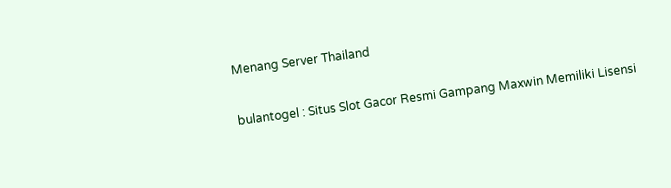Menang Server Thailand

bulantogel : Situs Slot Gacor Resmi Gampang Maxwin Memiliki Lisensi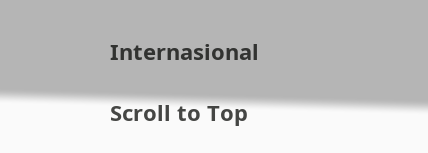Internasional

Scroll to Top